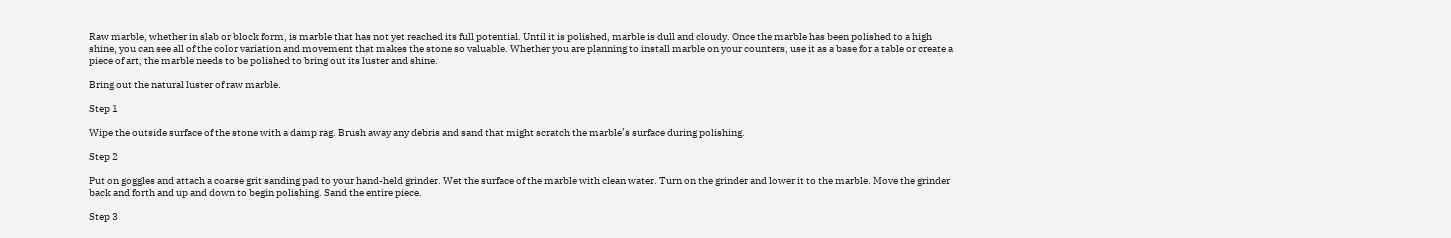Raw marble, whether in slab or block form, is marble that has not yet reached its full potential. Until it is polished, marble is dull and cloudy. Once the marble has been polished to a high shine, you can see all of the color variation and movement that makes the stone so valuable. Whether you are planning to install marble on your counters, use it as a base for a table or create a piece of art, the marble needs to be polished to bring out its luster and shine.

Bring out the natural luster of raw marble.

Step 1

Wipe the outside surface of the stone with a damp rag. Brush away any debris and sand that might scratch the marble’s surface during polishing.

Step 2

Put on goggles and attach a coarse grit sanding pad to your hand-held grinder. Wet the surface of the marble with clean water. Turn on the grinder and lower it to the marble. Move the grinder back and forth and up and down to begin polishing. Sand the entire piece.

Step 3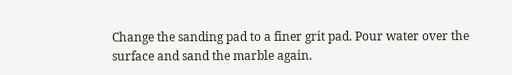Change the sanding pad to a finer grit pad. Pour water over the surface and sand the marble again.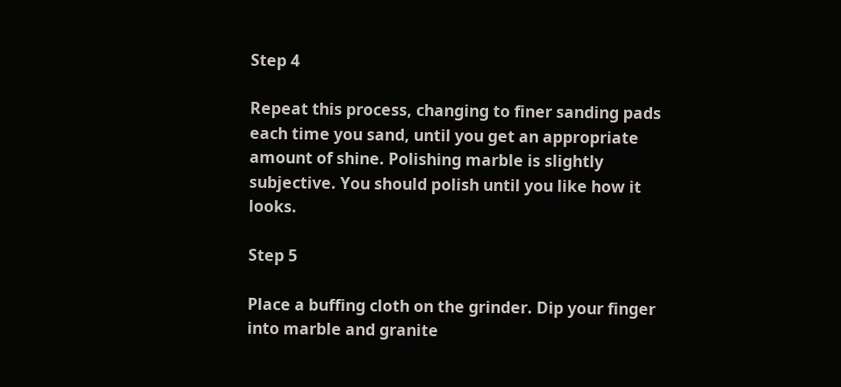Step 4

Repeat this process, changing to finer sanding pads each time you sand, until you get an appropriate amount of shine. Polishing marble is slightly subjective. You should polish until you like how it looks.

Step 5

Place a buffing cloth on the grinder. Dip your finger into marble and granite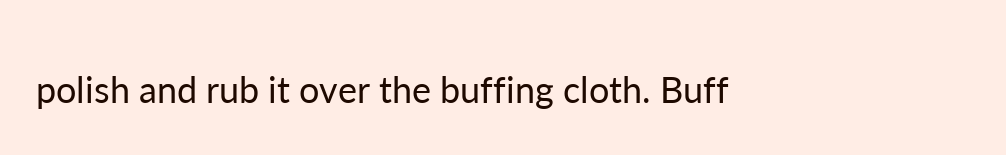polish and rub it over the buffing cloth. Buff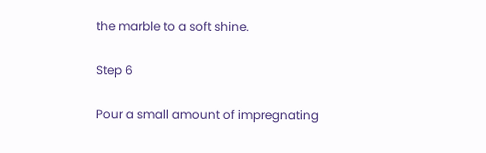the marble to a soft shine.

Step 6

Pour a small amount of impregnating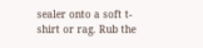sealer onto a soft t-shirt or rag. Rub the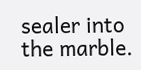sealer into the marble.